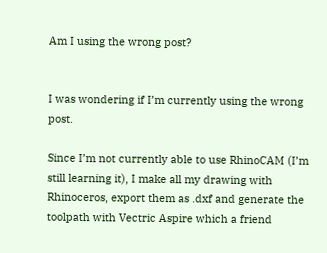Am I using the wrong post?


I was wondering if I’m currently using the wrong post.

Since I’m not currently able to use RhinoCAM (I’m still learning it), I make all my drawing with Rhinoceros, export them as .dxf and generate the toolpath with Vectric Aspire which a friend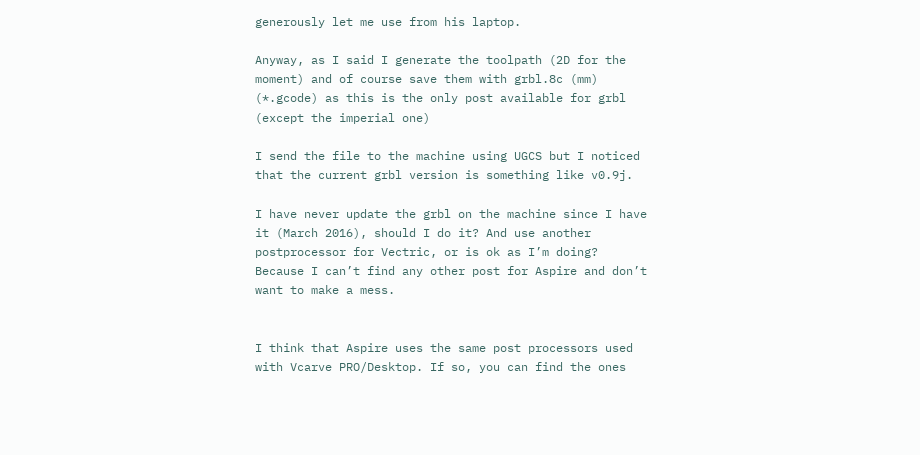generously let me use from his laptop.

Anyway, as I said I generate the toolpath (2D for the moment) and of course save them with grbl.8c (mm) (*.gcode) as this is the only post available for grbl (except the imperial one)

I send the file to the machine using UGCS but I noticed that the current grbl version is something like v0.9j.

I have never update the grbl on the machine since I have it (March 2016), should I do it? And use another postprocessor for Vectric, or is ok as I’m doing? Because I can’t find any other post for Aspire and don’t want to make a mess.


I think that Aspire uses the same post processors used with Vcarve PRO/Desktop. If so, you can find the ones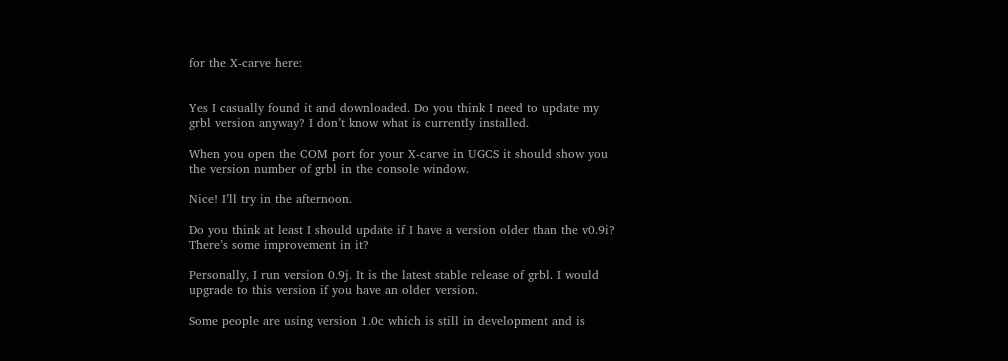for the X-carve here:


Yes I casually found it and downloaded. Do you think I need to update my grbl version anyway? I don’t know what is currently installed.

When you open the COM port for your X-carve in UGCS it should show you the version number of grbl in the console window.

Nice! I’ll try in the afternoon.

Do you think at least I should update if I have a version older than the v0.9i? There’s some improvement in it?

Personally, I run version 0.9j. It is the latest stable release of grbl. I would upgrade to this version if you have an older version.

Some people are using version 1.0c which is still in development and is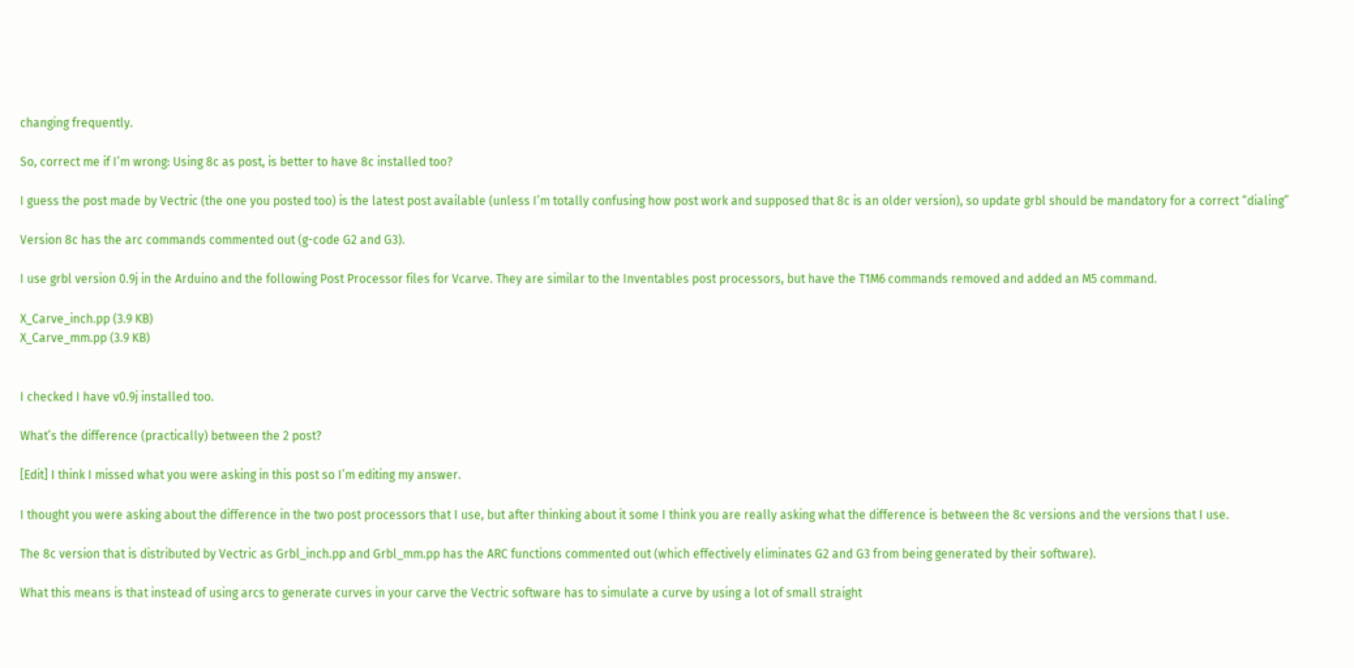changing frequently.

So, correct me if I’m wrong: Using 8c as post, is better to have 8c installed too?

I guess the post made by Vectric (the one you posted too) is the latest post available (unless I’m totally confusing how post work and supposed that 8c is an older version), so update grbl should be mandatory for a correct “dialing”

Version 8c has the arc commands commented out (g-code G2 and G3).

I use grbl version 0.9j in the Arduino and the following Post Processor files for Vcarve. They are similar to the Inventables post processors, but have the T1M6 commands removed and added an M5 command.

X_Carve_inch.pp (3.9 KB)
X_Carve_mm.pp (3.9 KB)


I checked I have v0.9j installed too.

What’s the difference (practically) between the 2 post?

[Edit] I think I missed what you were asking in this post so I’m editing my answer.

I thought you were asking about the difference in the two post processors that I use, but after thinking about it some I think you are really asking what the difference is between the 8c versions and the versions that I use.

The 8c version that is distributed by Vectric as Grbl_inch.pp and Grbl_mm.pp has the ARC functions commented out (which effectively eliminates G2 and G3 from being generated by their software).

What this means is that instead of using arcs to generate curves in your carve the Vectric software has to simulate a curve by using a lot of small straight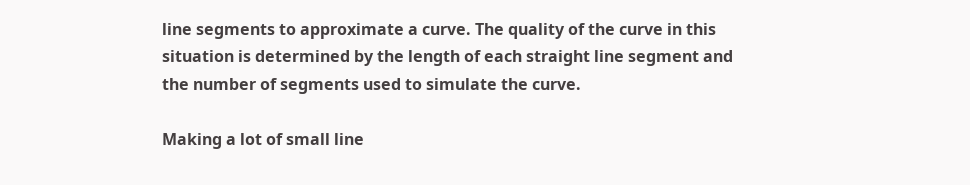line segments to approximate a curve. The quality of the curve in this situation is determined by the length of each straight line segment and the number of segments used to simulate the curve.

Making a lot of small line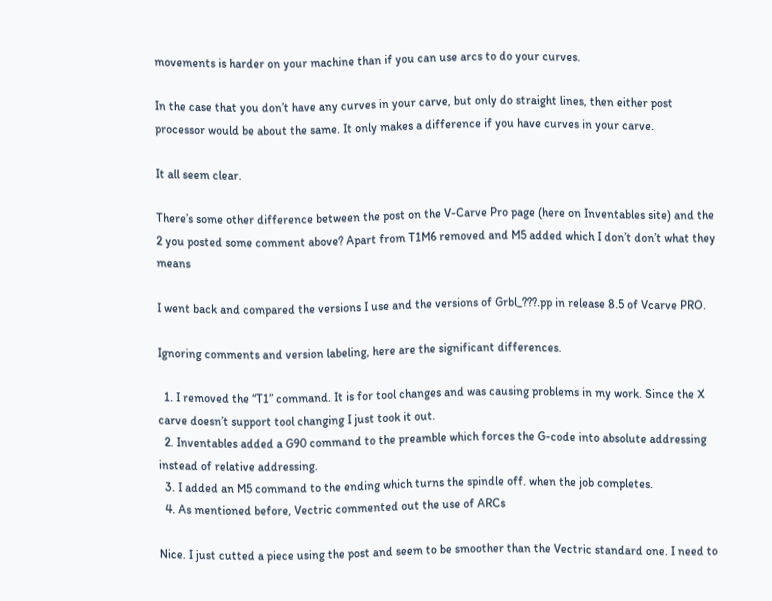movements is harder on your machine than if you can use arcs to do your curves.

In the case that you don’t have any curves in your carve, but only do straight lines, then either post processor would be about the same. It only makes a difference if you have curves in your carve.

It all seem clear.

There’s some other difference between the post on the V-Carve Pro page (here on Inventables site) and the 2 you posted some comment above? Apart from T1M6 removed and M5 added which I don’t don’t what they means

I went back and compared the versions I use and the versions of Grbl_???.pp in release 8.5 of Vcarve PRO.

Ignoring comments and version labeling, here are the significant differences.

  1. I removed the “T1” command. It is for tool changes and was causing problems in my work. Since the X carve doesn’t support tool changing I just took it out.
  2. Inventables added a G90 command to the preamble which forces the G-code into absolute addressing instead of relative addressing.
  3. I added an M5 command to the ending which turns the spindle off. when the job completes.
  4. As mentioned before, Vectric commented out the use of ARCs

Nice. I just cutted a piece using the post and seem to be smoother than the Vectric standard one. I need to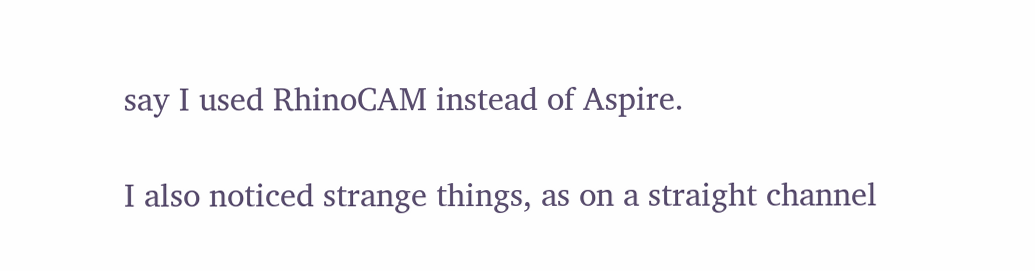say I used RhinoCAM instead of Aspire.

I also noticed strange things, as on a straight channel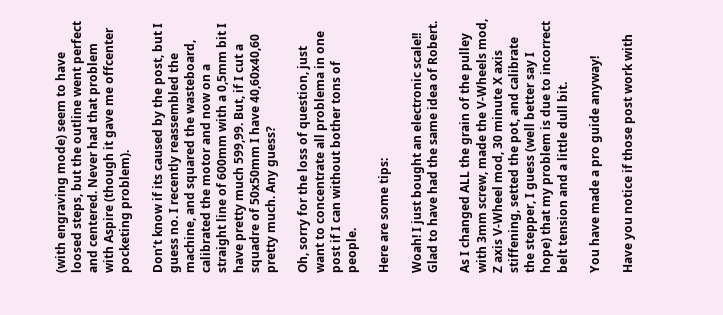(with engraving mode) seem to have loosed steps, but the outline went perfect and centered. Never had that problem with Aspire (though it gave me offcenter pocketing problem).

Don’t know if its caused by the post, but I guess no. I recently reassembled the machine, and squared the wasteboard, calibrated the motor and now on a straight line of 600mm with a 0,5mm bit I have pretty much 599,99. But, if I cut a squadre of 50x50mm I have 40,60x40,60 pretty much. Any guess?

Oh, sorry for the loss of question, just want to concentrate all problema in one post if I can without bother tons of people.

Here are some tips:

Woah! I just bought an electronic scale!! Glad to have had the same idea of Robert.

As I changed ALL the grain of the pulley with 3mm screw, made the V-Wheels mod, Z axis V-Wheel mod, 30 minute X axis stiffening, setted the pot, and calibrate the stepper, I guess (well better say I hope) that my problem is due to incorrect belt tension and a little dull bit.

You have made a pro guide anyway!

Have you notice if those post work with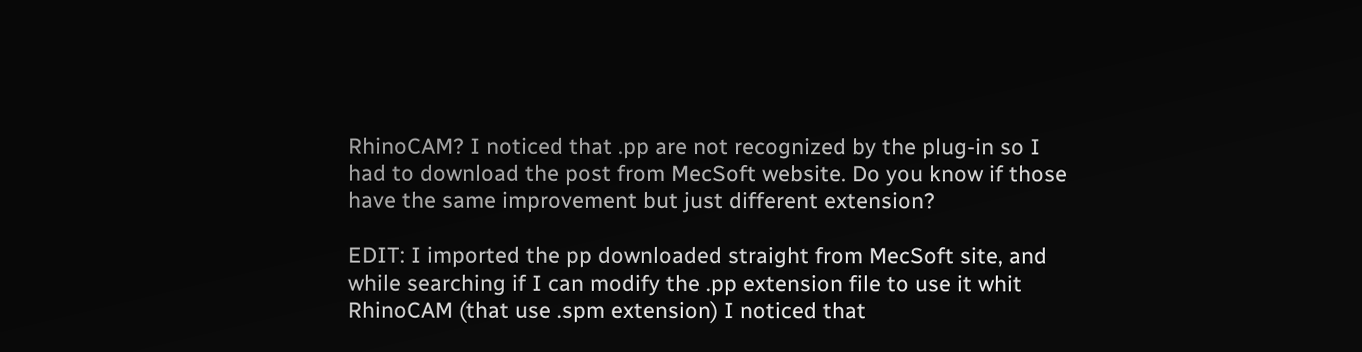RhinoCAM? I noticed that .pp are not recognized by the plug-in so I had to download the post from MecSoft website. Do you know if those have the same improvement but just different extension?

EDIT: I imported the pp downloaded straight from MecSoft site, and while searching if I can modify the .pp extension file to use it whit RhinoCAM (that use .spm extension) I noticed that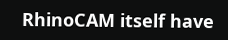RhinoCAM itself have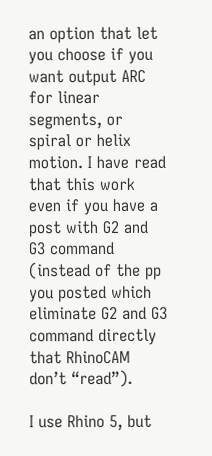an option that let you choose if you want output ARC for linear segments, or spiral or helix motion. I have read that this work even if you have a post with G2 and G3 command (instead of the pp you posted which eliminate G2 and G3 command directly that RhinoCAM don’t “read”).

I use Rhino 5, but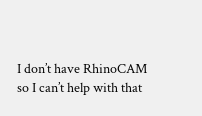I don’t have RhinoCAM so I can’t help with that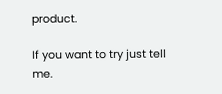product.

If you want to try just tell me.